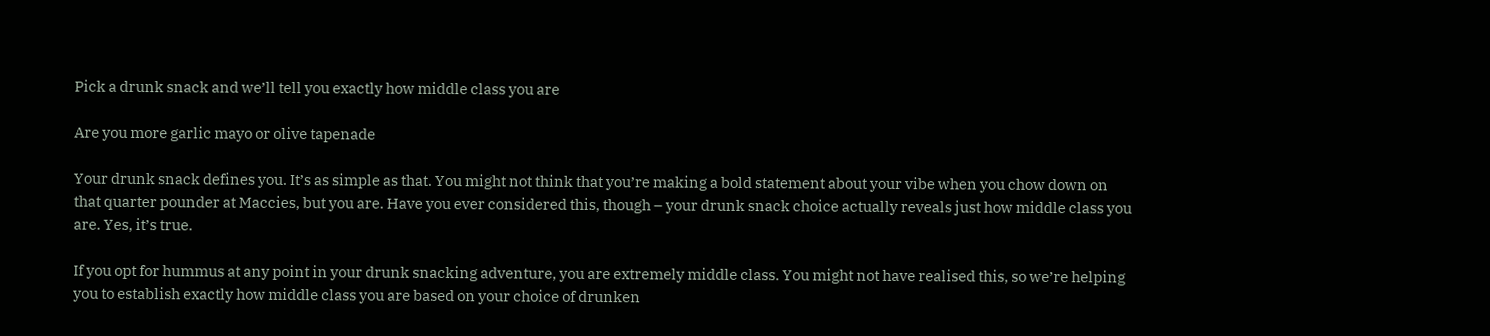Pick a drunk snack and we’ll tell you exactly how middle class you are

Are you more garlic mayo or olive tapenade

Your drunk snack defines you. It’s as simple as that. You might not think that you’re making a bold statement about your vibe when you chow down on that quarter pounder at Maccies, but you are. Have you ever considered this, though – your drunk snack choice actually reveals just how middle class you are. Yes, it’s true.

If you opt for hummus at any point in your drunk snacking adventure, you are extremely middle class. You might not have realised this, so we’re helping you to establish exactly how middle class you are based on your choice of drunken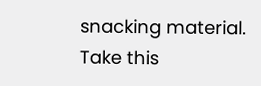snacking material. Take this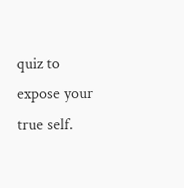quiz to expose your true self.